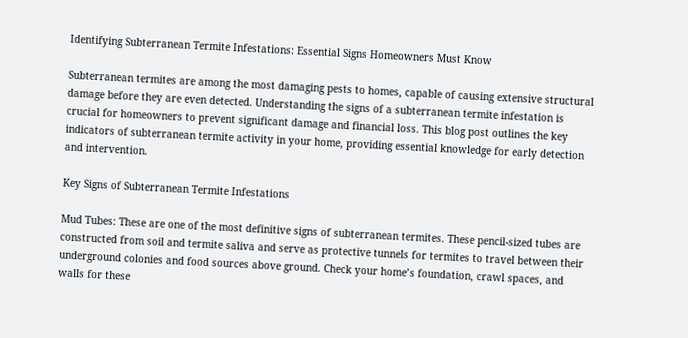Identifying Subterranean Termite Infestations: Essential Signs Homeowners Must Know

Subterranean termites are among the most damaging pests to homes, capable of causing extensive structural damage before they are even detected. Understanding the signs of a subterranean termite infestation is crucial for homeowners to prevent significant damage and financial loss. This blog post outlines the key indicators of subterranean termite activity in your home, providing essential knowledge for early detection and intervention.

Key Signs of Subterranean Termite Infestations

Mud Tubes: These are one of the most definitive signs of subterranean termites. These pencil-sized tubes are constructed from soil and termite saliva and serve as protective tunnels for termites to travel between their underground colonies and food sources above ground. Check your home’s foundation, crawl spaces, and walls for these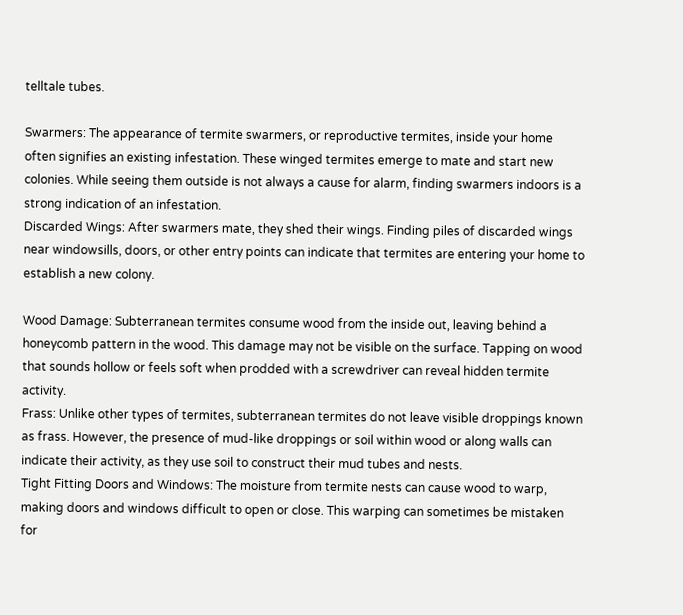telltale tubes.

Swarmers: The appearance of termite swarmers, or reproductive termites, inside your home often signifies an existing infestation. These winged termites emerge to mate and start new colonies. While seeing them outside is not always a cause for alarm, finding swarmers indoors is a strong indication of an infestation.
Discarded Wings: After swarmers mate, they shed their wings. Finding piles of discarded wings near windowsills, doors, or other entry points can indicate that termites are entering your home to establish a new colony.

Wood Damage: Subterranean termites consume wood from the inside out, leaving behind a honeycomb pattern in the wood. This damage may not be visible on the surface. Tapping on wood that sounds hollow or feels soft when prodded with a screwdriver can reveal hidden termite activity.
Frass: Unlike other types of termites, subterranean termites do not leave visible droppings known as frass. However, the presence of mud-like droppings or soil within wood or along walls can indicate their activity, as they use soil to construct their mud tubes and nests.
Tight Fitting Doors and Windows: The moisture from termite nests can cause wood to warp, making doors and windows difficult to open or close. This warping can sometimes be mistaken for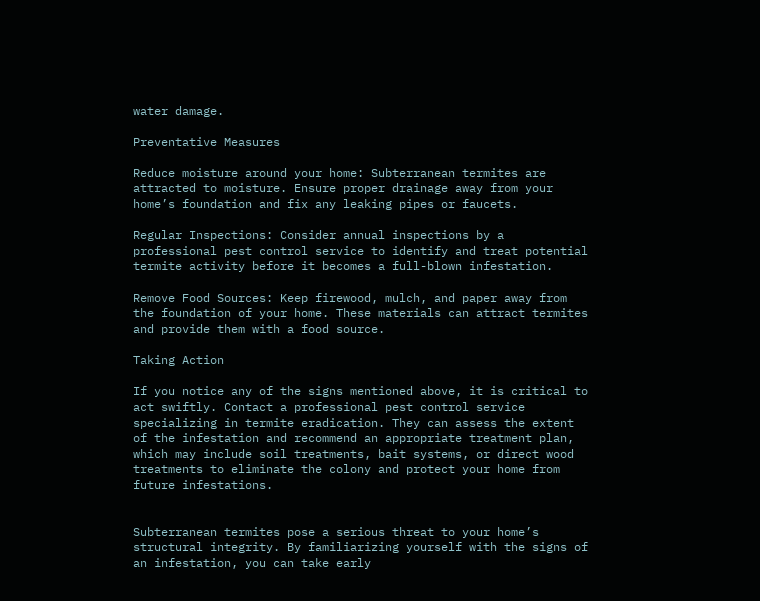water damage.

Preventative Measures

Reduce moisture around your home: Subterranean termites are attracted to moisture. Ensure proper drainage away from your home’s foundation and fix any leaking pipes or faucets.

Regular Inspections: Consider annual inspections by a professional pest control service to identify and treat potential termite activity before it becomes a full-blown infestation.

Remove Food Sources: Keep firewood, mulch, and paper away from the foundation of your home. These materials can attract termites and provide them with a food source.

Taking Action

If you notice any of the signs mentioned above, it is critical to act swiftly. Contact a professional pest control service specializing in termite eradication. They can assess the extent of the infestation and recommend an appropriate treatment plan, which may include soil treatments, bait systems, or direct wood treatments to eliminate the colony and protect your home from future infestations.


Subterranean termites pose a serious threat to your home’s structural integrity. By familiarizing yourself with the signs of an infestation, you can take early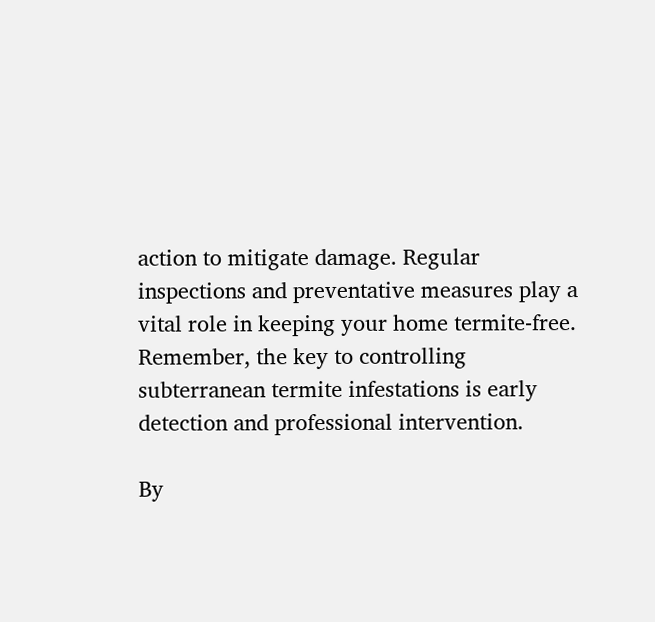action to mitigate damage. Regular inspections and preventative measures play a vital role in keeping your home termite-free. Remember, the key to controlling subterranean termite infestations is early detection and professional intervention.

By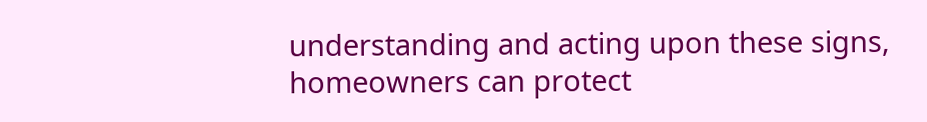understanding and acting upon these signs, homeowners can protect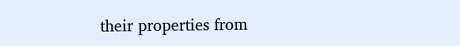their properties from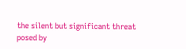the silent but significant threat posed by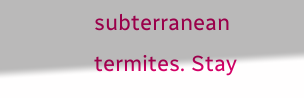subterranean termites. Stay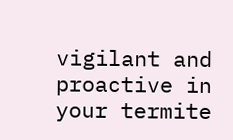vigilant and proactive in your termite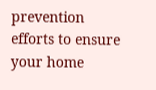prevention efforts to ensure your home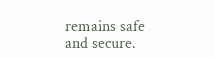remains safe and secure.